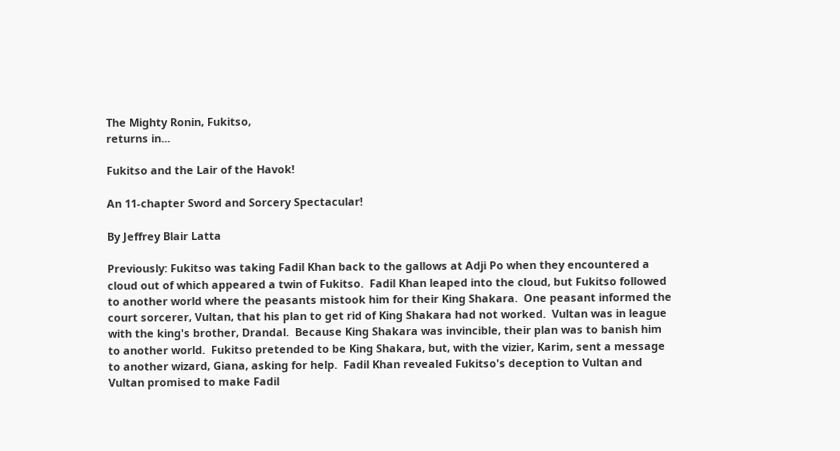The Mighty Ronin, Fukitso,
returns in...

Fukitso and the Lair of the Havok!

An 11-chapter Sword and Sorcery Spectacular!

By Jeffrey Blair Latta

Previously: Fukitso was taking Fadil Khan back to the gallows at Adji Po when they encountered a cloud out of which appeared a twin of Fukitso.  Fadil Khan leaped into the cloud, but Fukitso followed to another world where the peasants mistook him for their King Shakara.  One peasant informed the court sorcerer, Vultan, that his plan to get rid of King Shakara had not worked.  Vultan was in league with the king's brother, Drandal.  Because King Shakara was invincible, their plan was to banish him to another world.  Fukitso pretended to be King Shakara, but, with the vizier, Karim, sent a message to another wizard, Giana, asking for help.  Fadil Khan revealed Fukitso's deception to Vultan and Vultan promised to make Fadil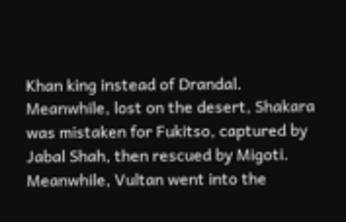Khan king instead of Drandal.  Meanwhile, lost on the desert, Shakara was mistaken for Fukitso, captured by Jabal Shah, then rescued by Migoti.  Meanwhile, Vultan went into the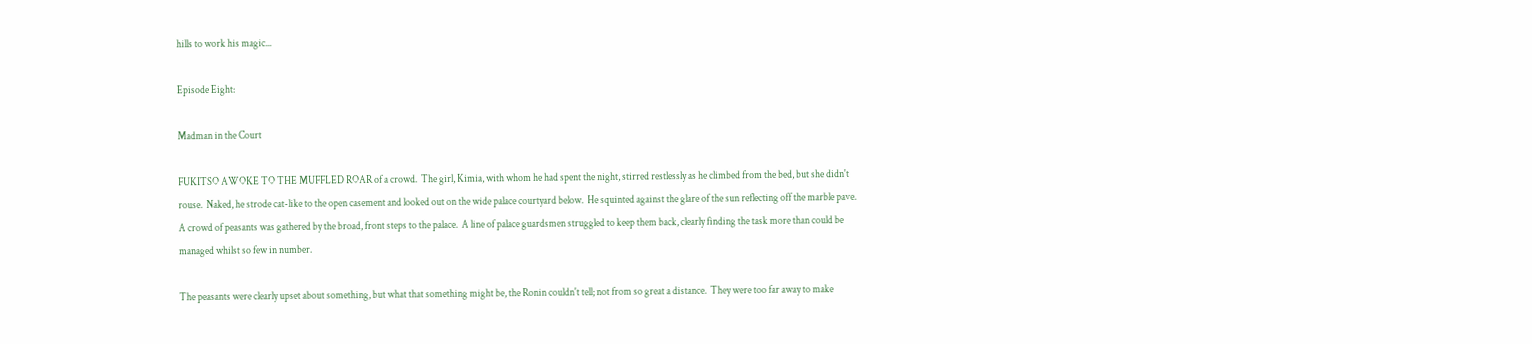hills to work his magic...

Episode Eight:

Madman in the Court

FUKITSO AWOKE TO THE MUFFLED ROAR of a crowd.  The girl, Kimia, with whom he had spent the night, stirred restlessly as he climbed from the bed, but she didn't rouse.  Naked, he strode cat-like to the open casement and looked out on the wide palace courtyard below.  He squinted against the glare of the sun reflecting off the marble pave.  A crowd of peasants was gathered by the broad, front steps to the palace.  A line of palace guardsmen struggled to keep them back, clearly finding the task more than could be managed whilst so few in number.

The peasants were clearly upset about something, but what that something might be, the Ronin couldn't tell; not from so great a distance.  They were too far away to make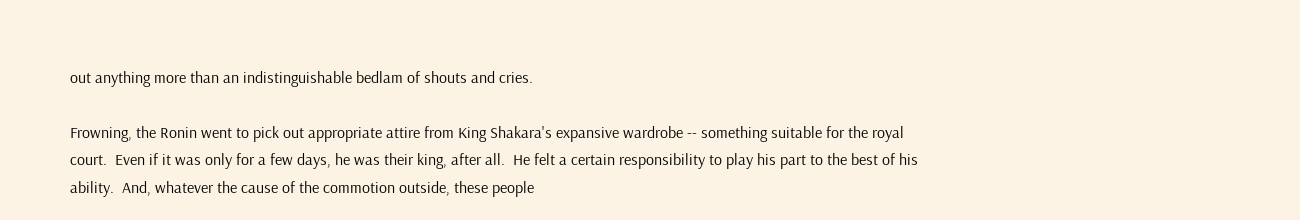out anything more than an indistinguishable bedlam of shouts and cries.

Frowning, the Ronin went to pick out appropriate attire from King Shakara's expansive wardrobe -- something suitable for the royal court.  Even if it was only for a few days, he was their king, after all.  He felt a certain responsibility to play his part to the best of his ability.  And, whatever the cause of the commotion outside, these people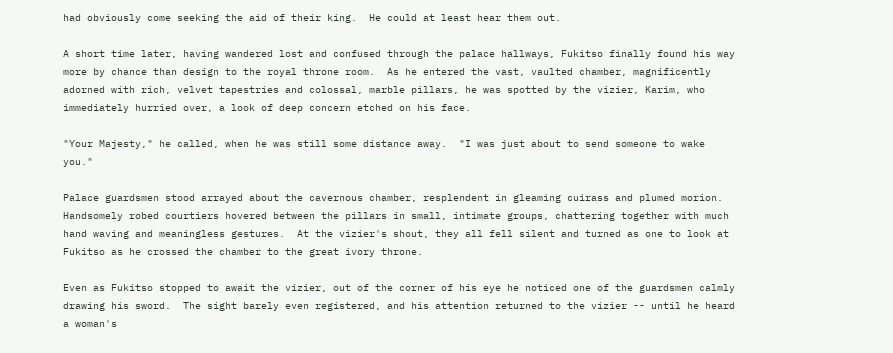had obviously come seeking the aid of their king.  He could at least hear them out.

A short time later, having wandered lost and confused through the palace hallways, Fukitso finally found his way more by chance than design to the royal throne room.  As he entered the vast, vaulted chamber, magnificently adorned with rich, velvet tapestries and colossal, marble pillars, he was spotted by the vizier, Karim, who immediately hurried over, a look of deep concern etched on his face.

"Your Majesty," he called, when he was still some distance away.  "I was just about to send someone to wake you."

Palace guardsmen stood arrayed about the cavernous chamber, resplendent in gleaming cuirass and plumed morion.  Handsomely robed courtiers hovered between the pillars in small, intimate groups, chattering together with much hand waving and meaningless gestures.  At the vizier's shout, they all fell silent and turned as one to look at Fukitso as he crossed the chamber to the great ivory throne.

Even as Fukitso stopped to await the vizier, out of the corner of his eye he noticed one of the guardsmen calmly drawing his sword.  The sight barely even registered, and his attention returned to the vizier -- until he heard a woman's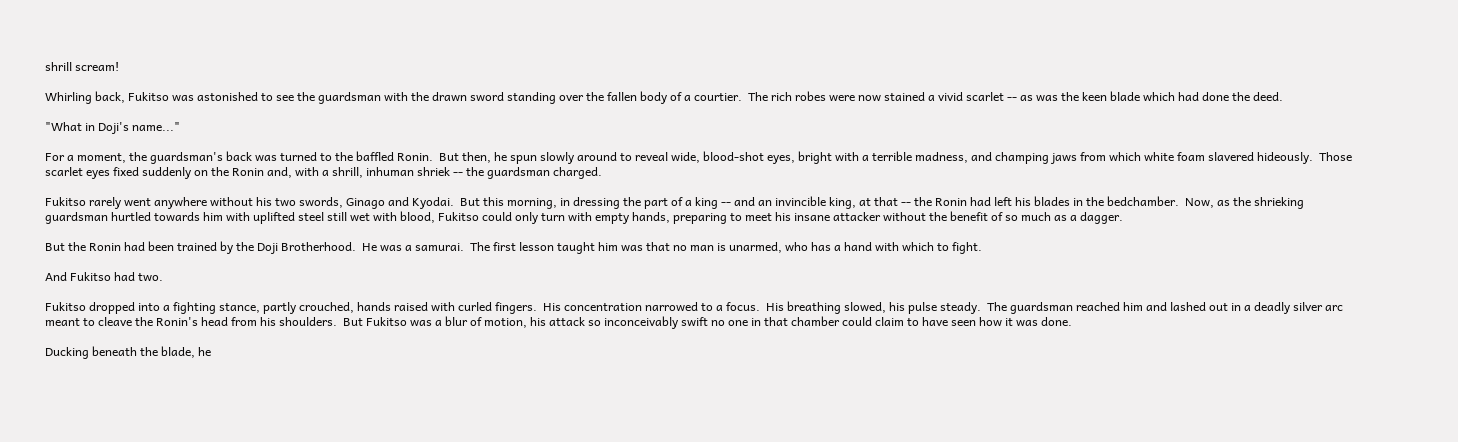shrill scream!

Whirling back, Fukitso was astonished to see the guardsman with the drawn sword standing over the fallen body of a courtier.  The rich robes were now stained a vivid scarlet -- as was the keen blade which had done the deed.

"What in Doji's name..."

For a moment, the guardsman's back was turned to the baffled Ronin.  But then, he spun slowly around to reveal wide, blood-shot eyes, bright with a terrible madness, and champing jaws from which white foam slavered hideously.  Those scarlet eyes fixed suddenly on the Ronin and, with a shrill, inhuman shriek -- the guardsman charged.

Fukitso rarely went anywhere without his two swords, Ginago and Kyodai.  But this morning, in dressing the part of a king -- and an invincible king, at that -- the Ronin had left his blades in the bedchamber.  Now, as the shrieking guardsman hurtled towards him with uplifted steel still wet with blood, Fukitso could only turn with empty hands, preparing to meet his insane attacker without the benefit of so much as a dagger.

But the Ronin had been trained by the Doji Brotherhood.  He was a samurai.  The first lesson taught him was that no man is unarmed, who has a hand with which to fight.

And Fukitso had two.

Fukitso dropped into a fighting stance, partly crouched, hands raised with curled fingers.  His concentration narrowed to a focus.  His breathing slowed, his pulse steady.  The guardsman reached him and lashed out in a deadly silver arc meant to cleave the Ronin's head from his shoulders.  But Fukitso was a blur of motion, his attack so inconceivably swift no one in that chamber could claim to have seen how it was done.

Ducking beneath the blade, he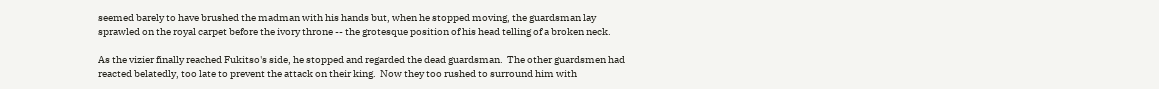seemed barely to have brushed the madman with his hands but, when he stopped moving, the guardsman lay sprawled on the royal carpet before the ivory throne -- the grotesque position of his head telling of a broken neck.

As the vizier finally reached Fukitso's side, he stopped and regarded the dead guardsman.  The other guardsmen had reacted belatedly, too late to prevent the attack on their king.  Now they too rushed to surround him with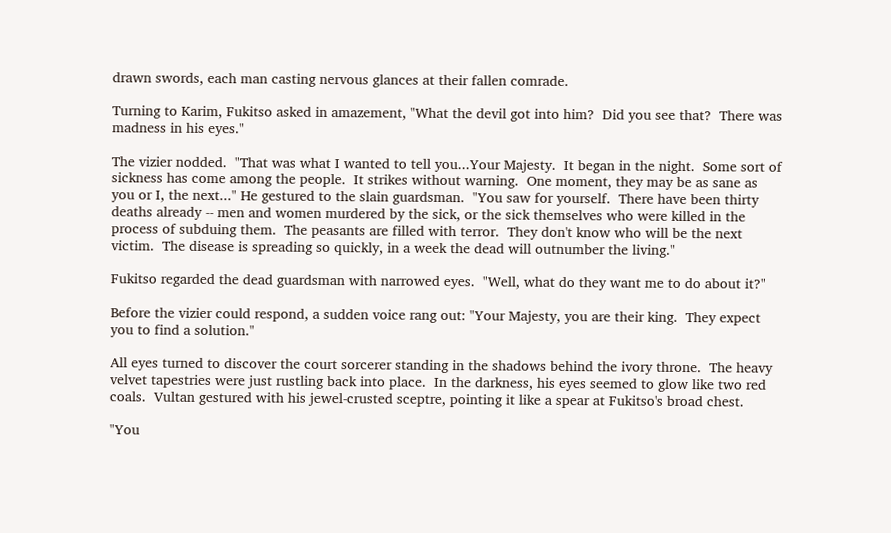drawn swords, each man casting nervous glances at their fallen comrade.

Turning to Karim, Fukitso asked in amazement, "What the devil got into him?  Did you see that?  There was madness in his eyes."

The vizier nodded.  "That was what I wanted to tell you...Your Majesty.  It began in the night.  Some sort of sickness has come among the people.  It strikes without warning.  One moment, they may be as sane as you or I, the next..." He gestured to the slain guardsman.  "You saw for yourself.  There have been thirty deaths already -- men and women murdered by the sick, or the sick themselves who were killed in the process of subduing them.  The peasants are filled with terror.  They don't know who will be the next victim.  The disease is spreading so quickly, in a week the dead will outnumber the living."

Fukitso regarded the dead guardsman with narrowed eyes.  "Well, what do they want me to do about it?"

Before the vizier could respond, a sudden voice rang out: "Your Majesty, you are their king.  They expect you to find a solution."

All eyes turned to discover the court sorcerer standing in the shadows behind the ivory throne.  The heavy velvet tapestries were just rustling back into place.  In the darkness, his eyes seemed to glow like two red coals.  Vultan gestured with his jewel-crusted sceptre, pointing it like a spear at Fukitso's broad chest.

"You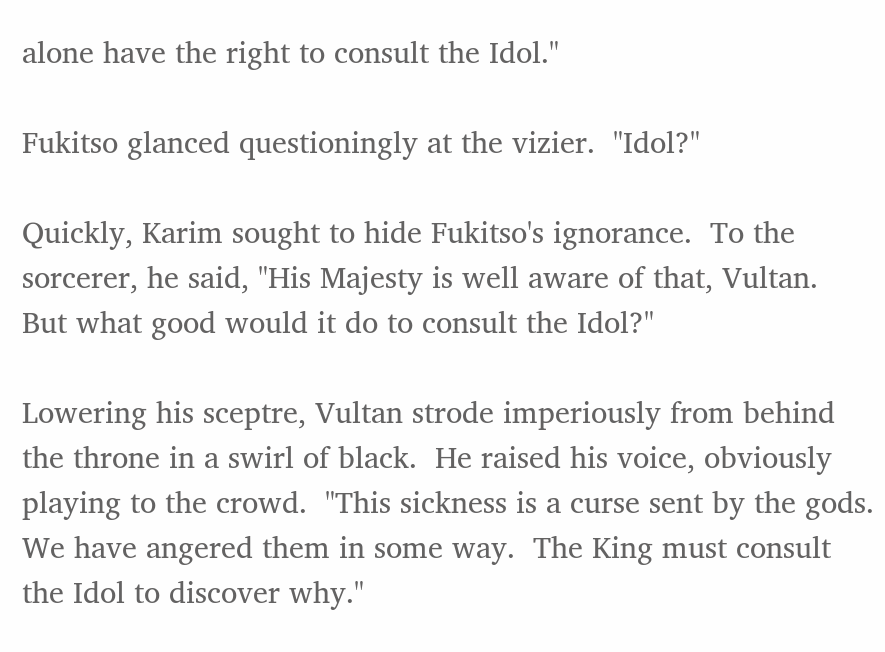alone have the right to consult the Idol."

Fukitso glanced questioningly at the vizier.  "Idol?"

Quickly, Karim sought to hide Fukitso's ignorance.  To the sorcerer, he said, "His Majesty is well aware of that, Vultan.  But what good would it do to consult the Idol?"

Lowering his sceptre, Vultan strode imperiously from behind the throne in a swirl of black.  He raised his voice, obviously playing to the crowd.  "This sickness is a curse sent by the gods.  We have angered them in some way.  The King must consult the Idol to discover why."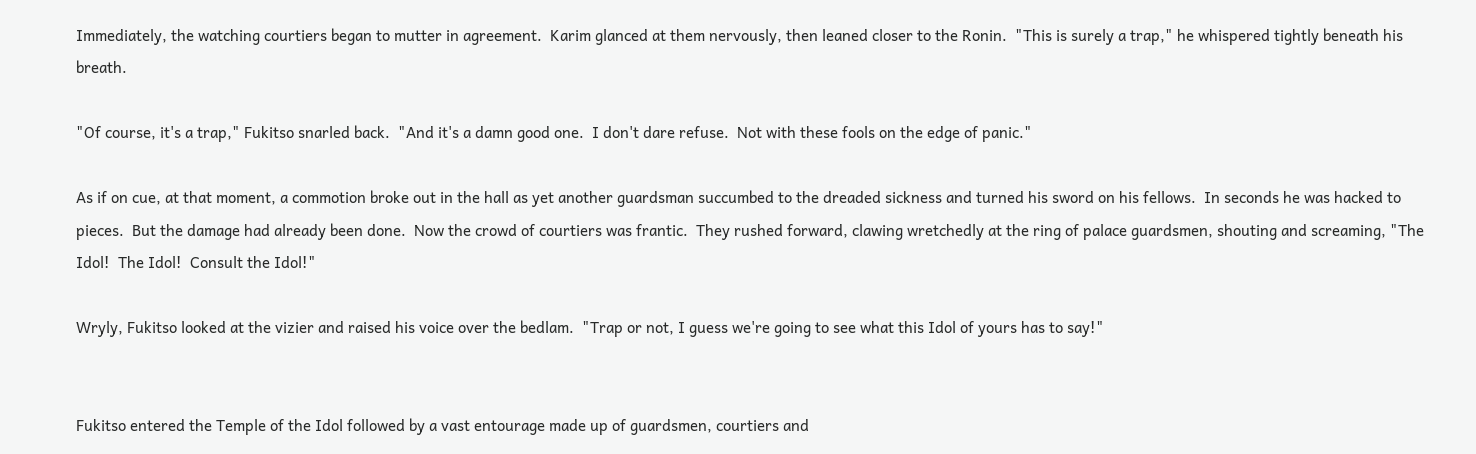Immediately, the watching courtiers began to mutter in agreement.  Karim glanced at them nervously, then leaned closer to the Ronin.  "This is surely a trap," he whispered tightly beneath his breath.

"Of course, it's a trap," Fukitso snarled back.  "And it's a damn good one.  I don't dare refuse.  Not with these fools on the edge of panic."

As if on cue, at that moment, a commotion broke out in the hall as yet another guardsman succumbed to the dreaded sickness and turned his sword on his fellows.  In seconds he was hacked to pieces.  But the damage had already been done.  Now the crowd of courtiers was frantic.  They rushed forward, clawing wretchedly at the ring of palace guardsmen, shouting and screaming, "The Idol!  The Idol!  Consult the Idol!"

Wryly, Fukitso looked at the vizier and raised his voice over the bedlam.  "Trap or not, I guess we're going to see what this Idol of yours has to say!"


Fukitso entered the Temple of the Idol followed by a vast entourage made up of guardsmen, courtiers and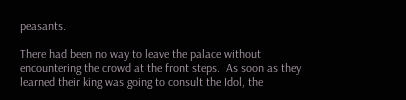peasants.

There had been no way to leave the palace without encountering the crowd at the front steps.  As soon as they learned their king was going to consult the Idol, the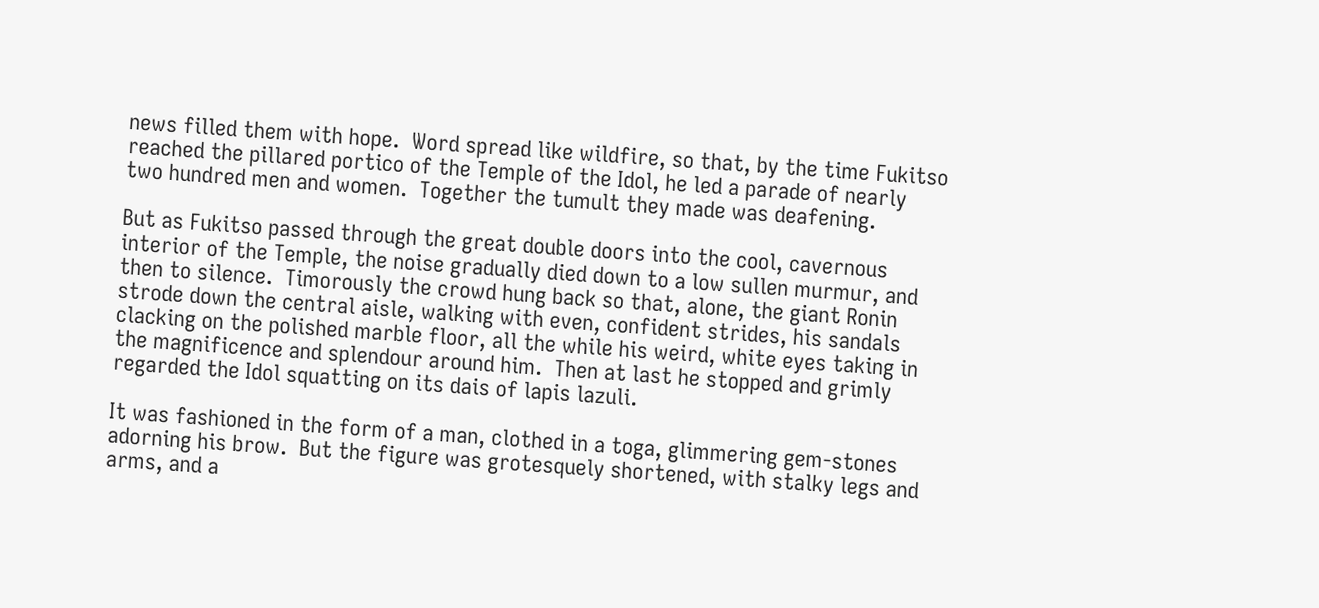news filled them with hope.  Word spread like wildfire, so that, by the time Fukitso reached the pillared portico of the Temple of the Idol, he led a parade of nearly two hundred men and women.  Together the tumult they made was deafening.

But as Fukitso passed through the great double doors into the cool, cavernous interior of the Temple, the noise gradually died down to a low sullen murmur, and then to silence.  Timorously the crowd hung back so that, alone, the giant Ronin strode down the central aisle, walking with even, confident strides, his sandals clacking on the polished marble floor, all the while his weird, white eyes taking in the magnificence and splendour around him.  Then at last he stopped and grimly regarded the Idol squatting on its dais of lapis lazuli.

It was fashioned in the form of a man, clothed in a toga, glimmering gem-stones adorning his brow.  But the figure was grotesquely shortened, with stalky legs and arms, and a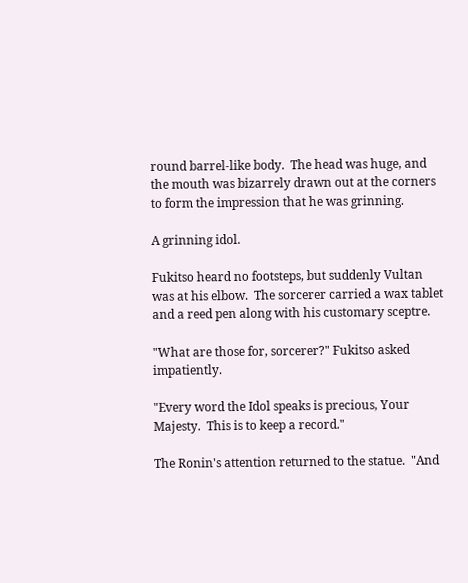round barrel-like body.  The head was huge, and the mouth was bizarrely drawn out at the corners to form the impression that he was grinning.

A grinning idol.

Fukitso heard no footsteps, but suddenly Vultan was at his elbow.  The sorcerer carried a wax tablet and a reed pen along with his customary sceptre.

"What are those for, sorcerer?" Fukitso asked impatiently.

"Every word the Idol speaks is precious, Your Majesty.  This is to keep a record."

The Ronin's attention returned to the statue.  "And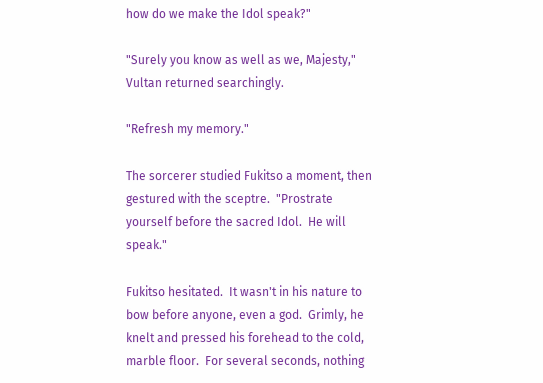how do we make the Idol speak?"

"Surely you know as well as we, Majesty," Vultan returned searchingly.

"Refresh my memory."

The sorcerer studied Fukitso a moment, then gestured with the sceptre.  "Prostrate yourself before the sacred Idol.  He will speak."

Fukitso hesitated.  It wasn't in his nature to bow before anyone, even a god.  Grimly, he knelt and pressed his forehead to the cold, marble floor.  For several seconds, nothing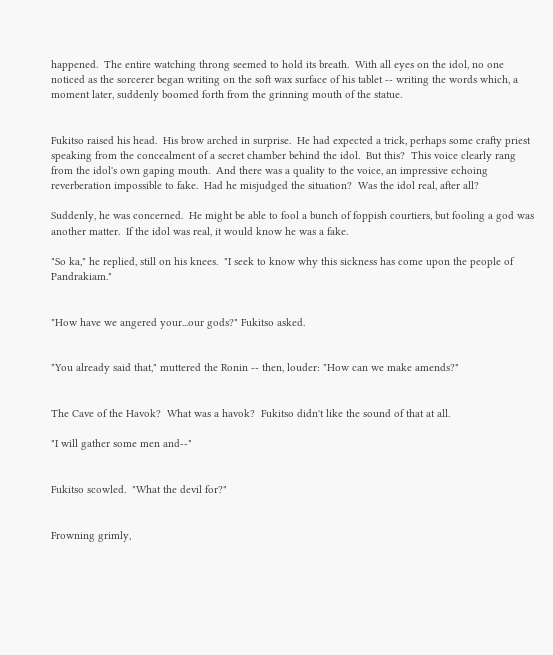happened.  The entire watching throng seemed to hold its breath.  With all eyes on the idol, no one noticed as the sorcerer began writing on the soft wax surface of his tablet -- writing the words which, a moment later, suddenly boomed forth from the grinning mouth of the statue.


Fukitso raised his head.  His brow arched in surprise.  He had expected a trick, perhaps some crafty priest speaking from the concealment of a secret chamber behind the idol.  But this?  This voice clearly rang from the idol's own gaping mouth.  And there was a quality to the voice, an impressive echoing reverberation impossible to fake.  Had he misjudged the situation?  Was the idol real, after all?

Suddenly, he was concerned.  He might be able to fool a bunch of foppish courtiers, but fooling a god was another matter.  If the idol was real, it would know he was a fake.

"So ka," he replied, still on his knees.  "I seek to know why this sickness has come upon the people of Pandrakiam."


"How have we angered your...our gods?" Fukitso asked.


"You already said that," muttered the Ronin -- then, louder: "How can we make amends?"


The Cave of the Havok?  What was a havok?  Fukitso didn't like the sound of that at all.

"I will gather some men and--"


Fukitso scowled.  "What the devil for?"


Frowning grimly,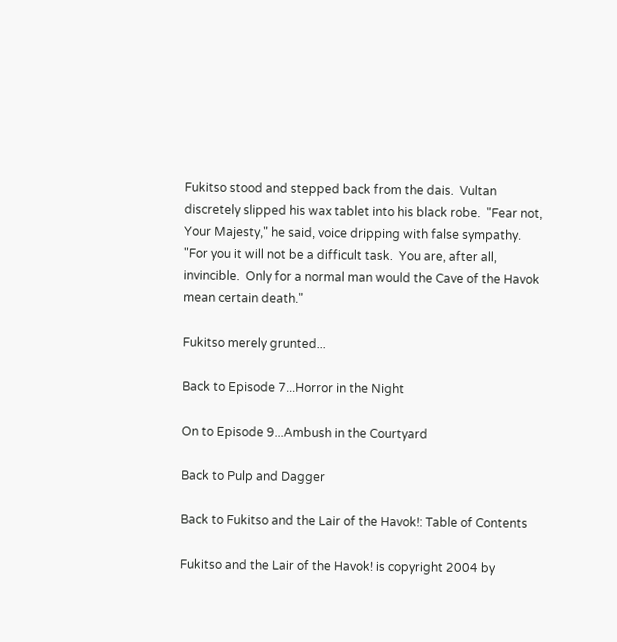Fukitso stood and stepped back from the dais.  Vultan discretely slipped his wax tablet into his black robe.  "Fear not, Your Majesty," he said, voice dripping with false sympathy.  "For you it will not be a difficult task.  You are, after all, invincible.  Only for a normal man would the Cave of the Havok mean certain death."

Fukitso merely grunted...

Back to Episode 7...Horror in the Night

On to Episode 9...Ambush in the Courtyard

Back to Pulp and Dagger

Back to Fukitso and the Lair of the Havok!: Table of Contents

Fukitso and the Lair of the Havok! is copyright 2004 by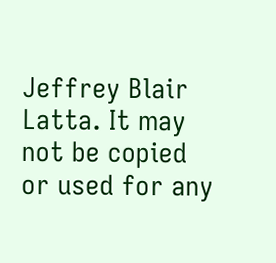Jeffrey Blair Latta. It may not be copied or used for any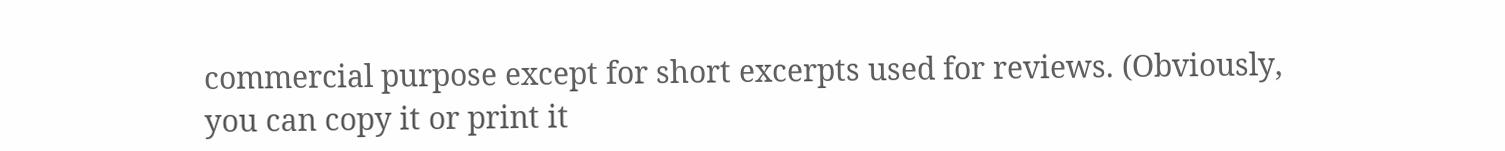commercial purpose except for short excerpts used for reviews. (Obviously, you can copy it or print it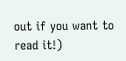out if you want to read it!)